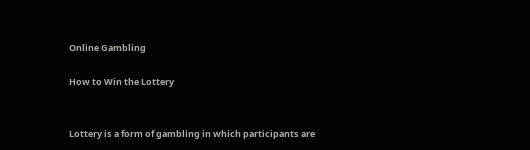Online Gambling

How to Win the Lottery


Lottery is a form of gambling in which participants are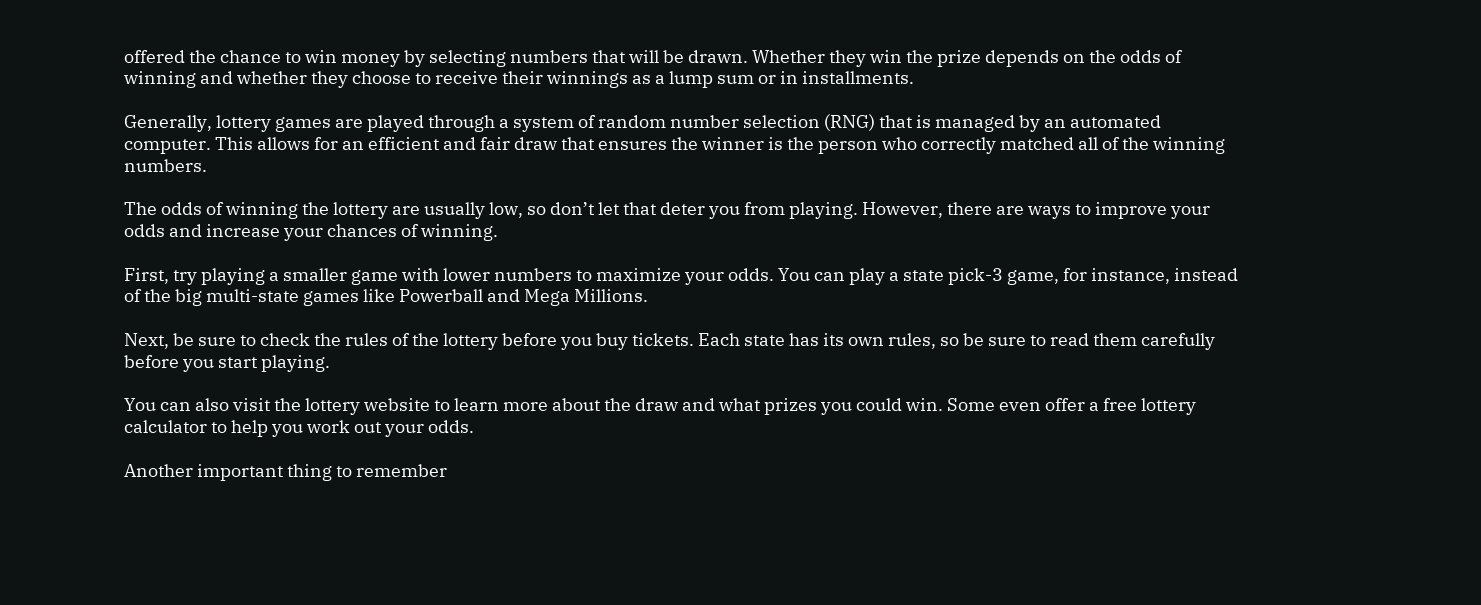offered the chance to win money by selecting numbers that will be drawn. Whether they win the prize depends on the odds of winning and whether they choose to receive their winnings as a lump sum or in installments.

Generally, lottery games are played through a system of random number selection (RNG) that is managed by an automated computer. This allows for an efficient and fair draw that ensures the winner is the person who correctly matched all of the winning numbers.

The odds of winning the lottery are usually low, so don’t let that deter you from playing. However, there are ways to improve your odds and increase your chances of winning.

First, try playing a smaller game with lower numbers to maximize your odds. You can play a state pick-3 game, for instance, instead of the big multi-state games like Powerball and Mega Millions.

Next, be sure to check the rules of the lottery before you buy tickets. Each state has its own rules, so be sure to read them carefully before you start playing.

You can also visit the lottery website to learn more about the draw and what prizes you could win. Some even offer a free lottery calculator to help you work out your odds.

Another important thing to remember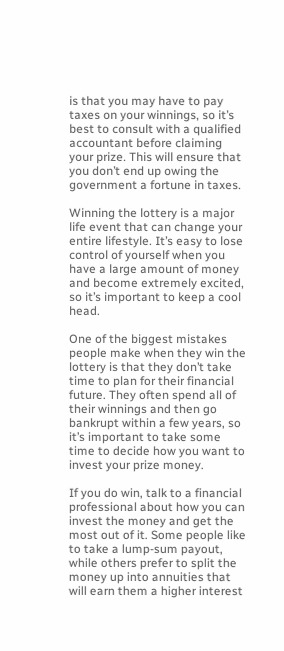is that you may have to pay taxes on your winnings, so it’s best to consult with a qualified accountant before claiming your prize. This will ensure that you don’t end up owing the government a fortune in taxes.

Winning the lottery is a major life event that can change your entire lifestyle. It’s easy to lose control of yourself when you have a large amount of money and become extremely excited, so it’s important to keep a cool head.

One of the biggest mistakes people make when they win the lottery is that they don’t take time to plan for their financial future. They often spend all of their winnings and then go bankrupt within a few years, so it’s important to take some time to decide how you want to invest your prize money.

If you do win, talk to a financial professional about how you can invest the money and get the most out of it. Some people like to take a lump-sum payout, while others prefer to split the money up into annuities that will earn them a higher interest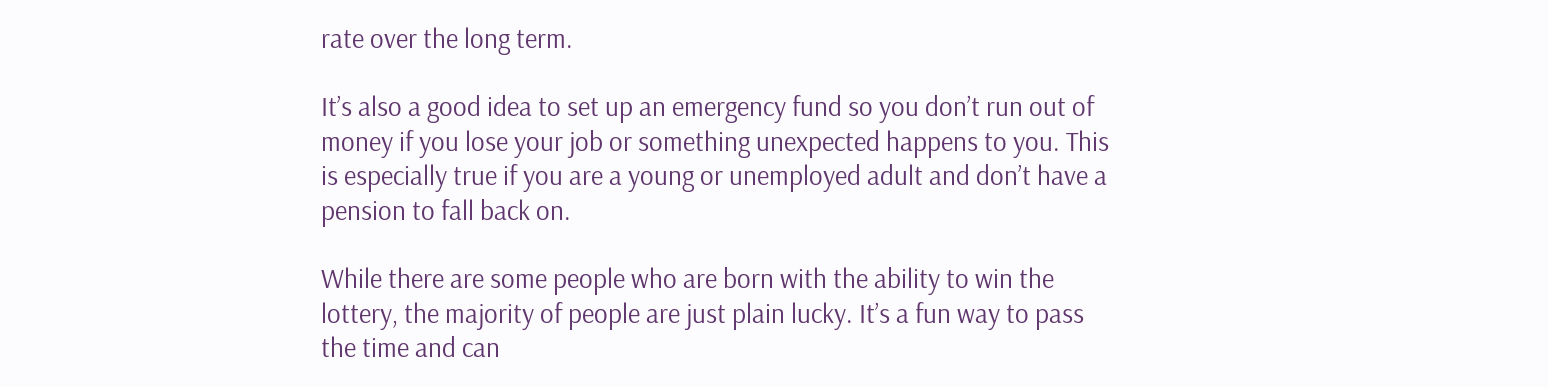rate over the long term.

It’s also a good idea to set up an emergency fund so you don’t run out of money if you lose your job or something unexpected happens to you. This is especially true if you are a young or unemployed adult and don’t have a pension to fall back on.

While there are some people who are born with the ability to win the lottery, the majority of people are just plain lucky. It’s a fun way to pass the time and can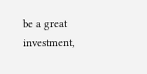be a great investment,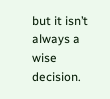but it isn’t always a wise decision.